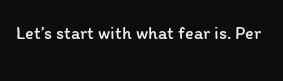Let’s start with what fear is. Per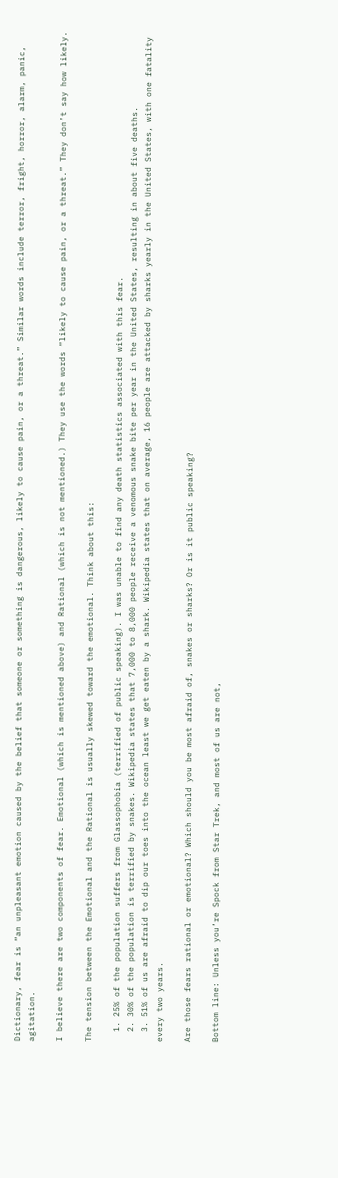Dictionary, fear is “an unpleasant emotion caused by the belief that someone or something is dangerous, likely to cause pain, or a threat.” Similar words include terror, fright, horror, alarm, panic, agitation.

I believe there are two components of fear. Emotional (which is mentioned above) and Rational (which is not mentioned.) They use the words “likely to cause pain, or a threat.” They don’t say how likely.

The tension between the Emotional and the Rational is usually skewed toward the emotional. Think about this:

  1. 25% of the population suffers from Glassophobia (terrified of public speaking). I was unable to find any death statistics associated with this fear.
  2. 30% of the population is terrified by snakes. Wikipedia states that 7,000 to 8,000 people receive a venomous snake bite per year in the United States, resulting in about five deaths.
  3. 51% of us are afraid to dip our toes into the ocean least we get eaten by a shark. Wikipedia states that on average, 16 people are attacked by sharks yearly in the United States, with one fatality every two years.

Are those fears rational or emotional? Which should you be most afraid of, snakes or sharks? Or is it public speaking?

Bottom line: Unless you’re Spock from Star Trek, and most of us are not,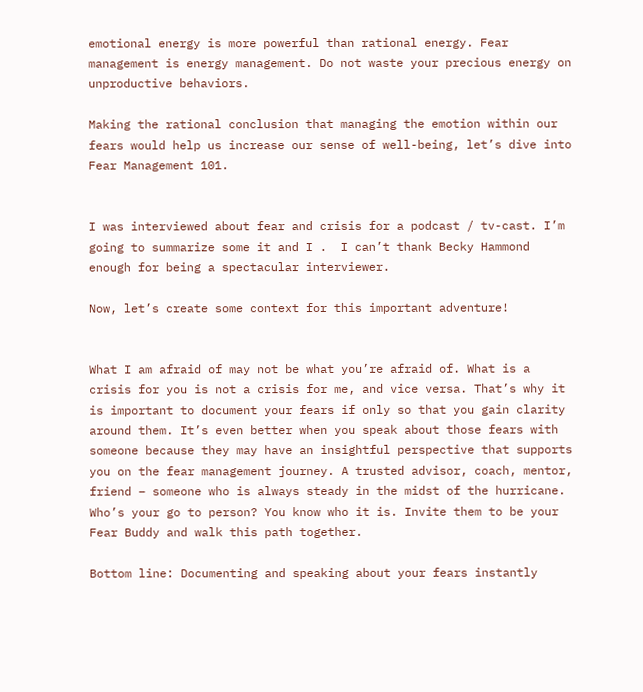emotional energy is more powerful than rational energy. Fear management is energy management. Do not waste your precious energy on unproductive behaviors.

Making the rational conclusion that managing the emotion within our fears would help us increase our sense of well-being, let’s dive into Fear Management 101.


I was interviewed about fear and crisis for a podcast / tv-cast. I’m going to summarize some it and I .  I can’t thank Becky Hammond enough for being a spectacular interviewer.

Now, let’s create some context for this important adventure!


What I am afraid of may not be what you’re afraid of. What is a crisis for you is not a crisis for me, and vice versa. That’s why it is important to document your fears if only so that you gain clarity around them. It’s even better when you speak about those fears with someone because they may have an insightful perspective that supports you on the fear management journey. A trusted advisor, coach, mentor, friend – someone who is always steady in the midst of the hurricane. Who’s your go to person? You know who it is. Invite them to be your Fear Buddy and walk this path together.

Bottom line: Documenting and speaking about your fears instantly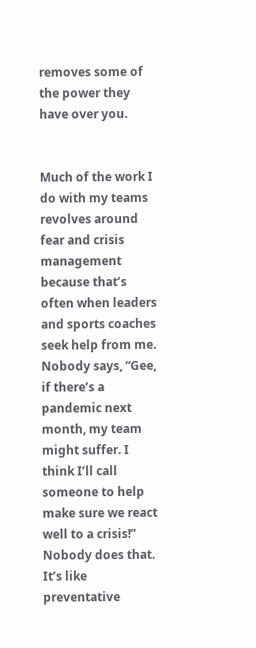removes some of the power they have over you.


Much of the work I do with my teams revolves around fear and crisis management because that’s often when leaders and sports coaches seek help from me. Nobody says, “Gee, if there’s a pandemic next month, my team might suffer. I think I’ll call someone to help make sure we react well to a crisis!”  Nobody does that. It’s like preventative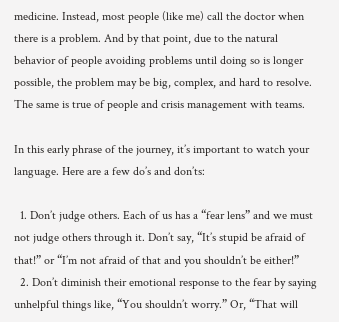medicine. Instead, most people (like me) call the doctor when there is a problem. And by that point, due to the natural behavior of people avoiding problems until doing so is longer possible, the problem may be big, complex, and hard to resolve. The same is true of people and crisis management with teams.

In this early phrase of the journey, it’s important to watch your language. Here are a few do’s and don’ts:

  1. Don’t judge others. Each of us has a “fear lens” and we must not judge others through it. Don’t say, “It’s stupid be afraid of that!” or “I’m not afraid of that and you shouldn’t be either!”
  2. Don’t diminish their emotional response to the fear by saying unhelpful things like, “You shouldn’t worry.” Or, “That will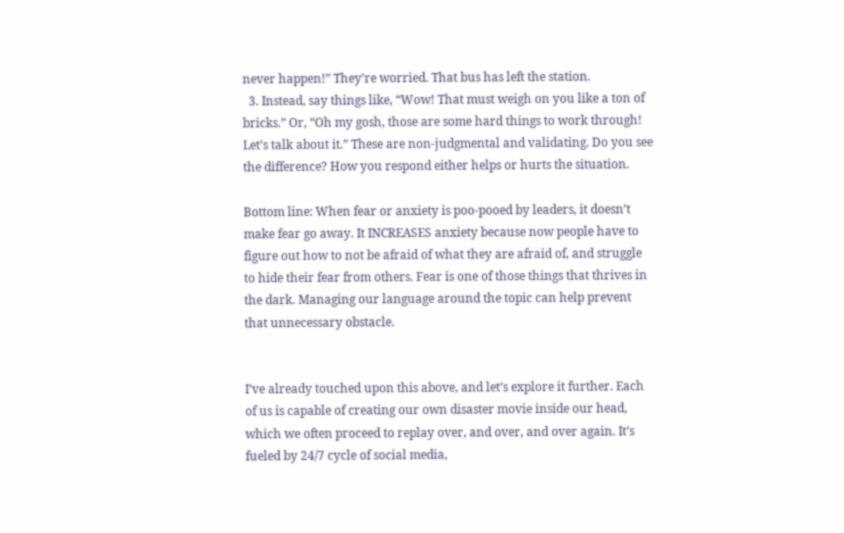never happen!” They’re worried. That bus has left the station.
  3. Instead, say things like, “Wow! That must weigh on you like a ton of bricks.” Or, “Oh my gosh, those are some hard things to work through! Let’s talk about it.” These are non-judgmental and validating. Do you see the difference? How you respond either helps or hurts the situation.

Bottom line: When fear or anxiety is poo-pooed by leaders, it doesn’t make fear go away. It INCREASES anxiety because now people have to figure out how to not be afraid of what they are afraid of, and struggle to hide their fear from others. Fear is one of those things that thrives in the dark. Managing our language around the topic can help prevent that unnecessary obstacle.


I’ve already touched upon this above, and let’s explore it further. Each of us is capable of creating our own disaster movie inside our head, which we often proceed to replay over, and over, and over again. It’s fueled by 24/7 cycle of social media,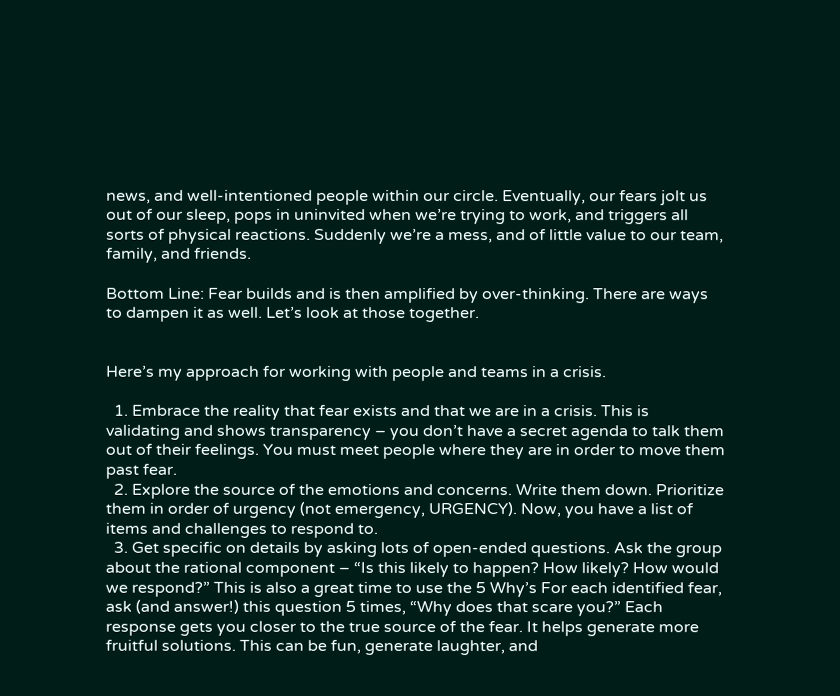news, and well-intentioned people within our circle. Eventually, our fears jolt us out of our sleep, pops in uninvited when we’re trying to work, and triggers all sorts of physical reactions. Suddenly we’re a mess, and of little value to our team, family, and friends.

Bottom Line: Fear builds and is then amplified by over-thinking. There are ways to dampen it as well. Let’s look at those together.


Here’s my approach for working with people and teams in a crisis.

  1. Embrace the reality that fear exists and that we are in a crisis. This is validating and shows transparency – you don’t have a secret agenda to talk them out of their feelings. You must meet people where they are in order to move them past fear.
  2. Explore the source of the emotions and concerns. Write them down. Prioritize them in order of urgency (not emergency, URGENCY). Now, you have a list of items and challenges to respond to.
  3. Get specific on details by asking lots of open-ended questions. Ask the group about the rational component – “Is this likely to happen? How likely? How would we respond?” This is also a great time to use the 5 Why’s For each identified fear, ask (and answer!) this question 5 times, “Why does that scare you?” Each response gets you closer to the true source of the fear. It helps generate more fruitful solutions. This can be fun, generate laughter, and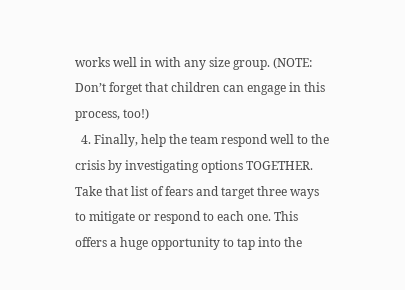works well in with any size group. (NOTE: Don’t forget that children can engage in this process, too!)
  4. Finally, help the team respond well to the crisis by investigating options TOGETHER. Take that list of fears and target three ways to mitigate or respond to each one. This offers a huge opportunity to tap into the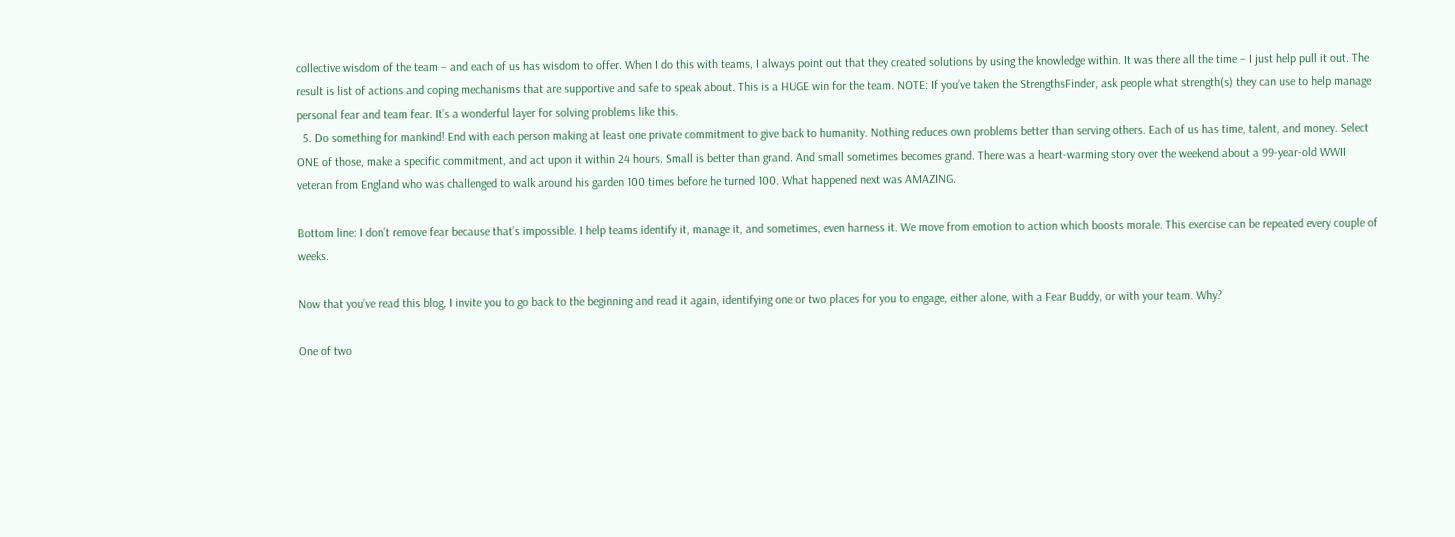collective wisdom of the team – and each of us has wisdom to offer. When I do this with teams, I always point out that they created solutions by using the knowledge within. It was there all the time – I just help pull it out. The result is list of actions and coping mechanisms that are supportive and safe to speak about. This is a HUGE win for the team. NOTE: If you’ve taken the StrengthsFinder, ask people what strength(s) they can use to help manage personal fear and team fear. It’s a wonderful layer for solving problems like this.
  5. Do something for mankind! End with each person making at least one private commitment to give back to humanity. Nothing reduces own problems better than serving others. Each of us has time, talent, and money. Select ONE of those, make a specific commitment, and act upon it within 24 hours. Small is better than grand. And small sometimes becomes grand. There was a heart-warming story over the weekend about a 99-year-old WWII veteran from England who was challenged to walk around his garden 100 times before he turned 100. What happened next was AMAZING.

Bottom line: I don’t remove fear because that’s impossible. I help teams identify it, manage it, and sometimes, even harness it. We move from emotion to action which boosts morale. This exercise can be repeated every couple of weeks.

Now that you’ve read this blog, I invite you to go back to the beginning and read it again, identifying one or two places for you to engage, either alone, with a Fear Buddy, or with your team. Why?

One of two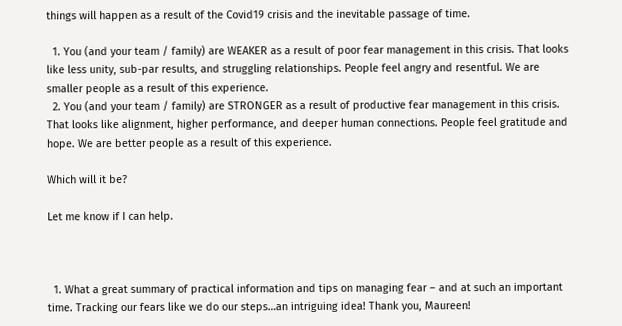things will happen as a result of the Covid19 crisis and the inevitable passage of time.

  1. You (and your team / family) are WEAKER as a result of poor fear management in this crisis. That looks like less unity, sub-par results, and struggling relationships. People feel angry and resentful. We are smaller people as a result of this experience.
  2. You (and your team / family) are STRONGER as a result of productive fear management in this crisis. That looks like alignment, higher performance, and deeper human connections. People feel gratitude and hope. We are better people as a result of this experience.

Which will it be?

Let me know if I can help.



  1. What a great summary of practical information and tips on managing fear – and at such an important time. Tracking our fears like we do our steps…an intriguing idea! Thank you, Maureen!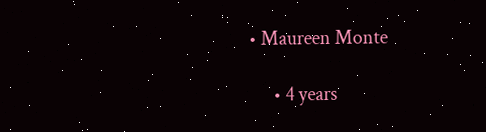• Maureen Monte

      • 4 years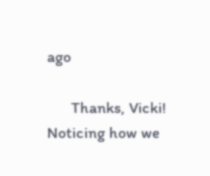ago

      Thanks, Vicki! Noticing how we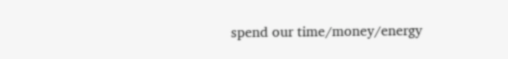spend our time/money/energy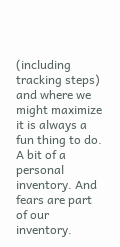(including tracking steps) and where we might maximize it is always a fun thing to do. A bit of a personal inventory. And fears are part of our inventory.